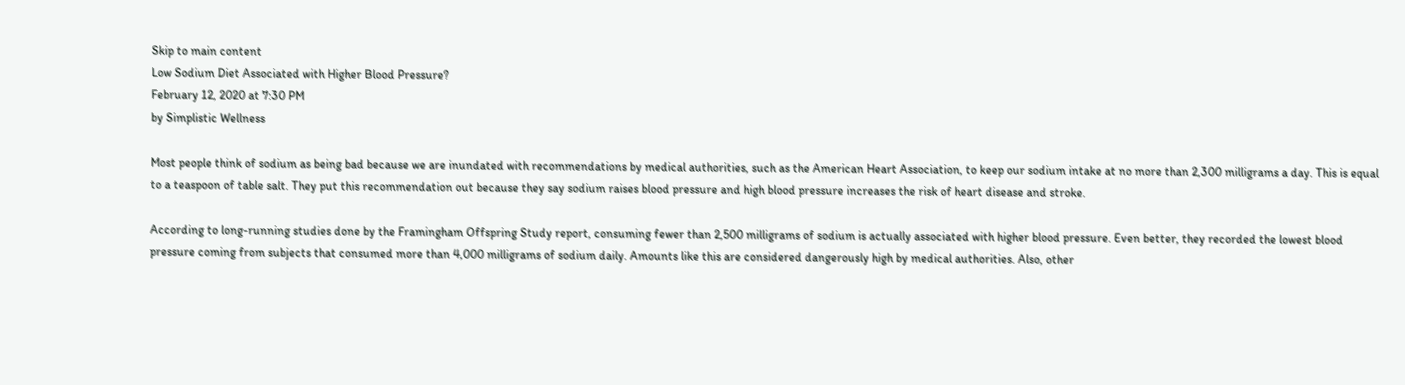Skip to main content
Low Sodium Diet Associated with Higher Blood Pressure?
February 12, 2020 at 7:30 PM
by Simplistic Wellness

Most people think of sodium as being bad because we are inundated with recommendations by medical authorities, such as the American Heart Association, to keep our sodium intake at no more than 2,300 milligrams a day. This is equal to a teaspoon of table salt. They put this recommendation out because they say sodium raises blood pressure and high blood pressure increases the risk of heart disease and stroke.

According to long-running studies done by the Framingham Offspring Study report, consuming fewer than 2,500 milligrams of sodium is actually associated with higher blood pressure. Even better, they recorded the lowest blood pressure coming from subjects that consumed more than 4,000 milligrams of sodium daily. Amounts like this are considered dangerously high by medical authorities. Also, other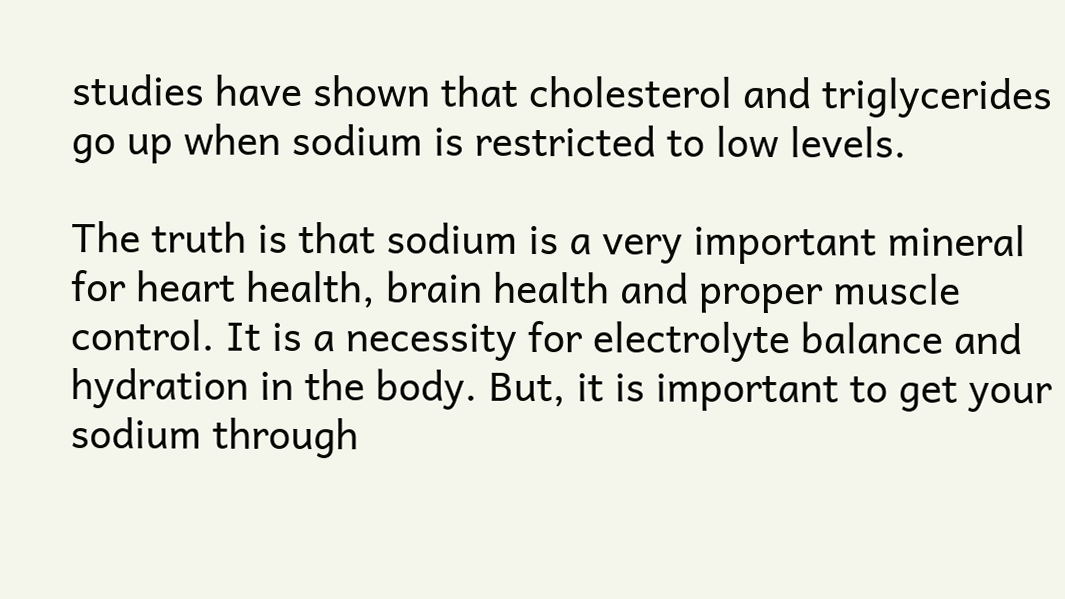studies have shown that cholesterol and triglycerides go up when sodium is restricted to low levels.

The truth is that sodium is a very important mineral for heart health, brain health and proper muscle control. It is a necessity for electrolyte balance and hydration in the body. But, it is important to get your sodium through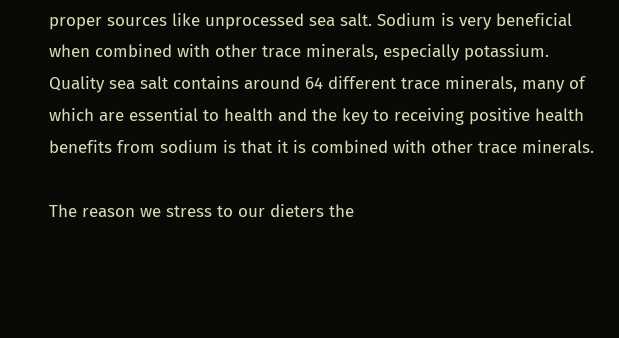proper sources like unprocessed sea salt. Sodium is very beneficial when combined with other trace minerals, especially potassium. Quality sea salt contains around 64 different trace minerals, many of which are essential to health and the key to receiving positive health benefits from sodium is that it is combined with other trace minerals.

The reason we stress to our dieters the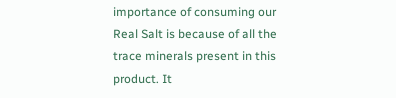importance of consuming our Real Salt is because of all the trace minerals present in this product. It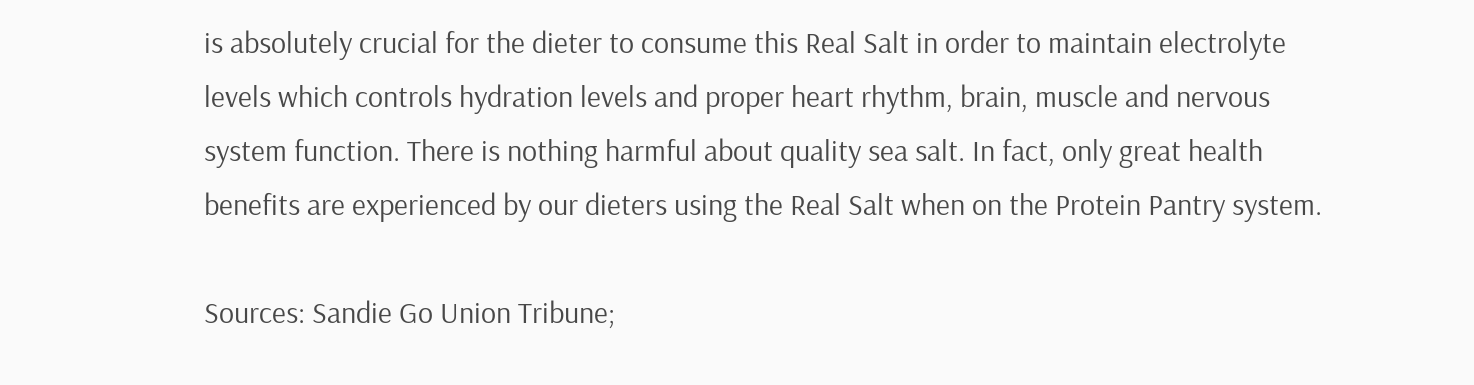is absolutely crucial for the dieter to consume this Real Salt in order to maintain electrolyte levels which controls hydration levels and proper heart rhythm, brain, muscle and nervous system function. There is nothing harmful about quality sea salt. In fact, only great health benefits are experienced by our dieters using the Real Salt when on the Protein Pantry system.

Sources: Sandie Go Union Tribune;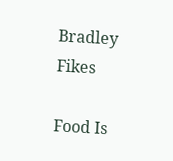Bradley Fikes

Food Is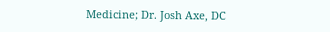Medicine; Dr. Josh Axe, DC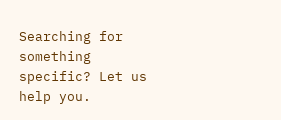Searching for something specific? Let us help you.